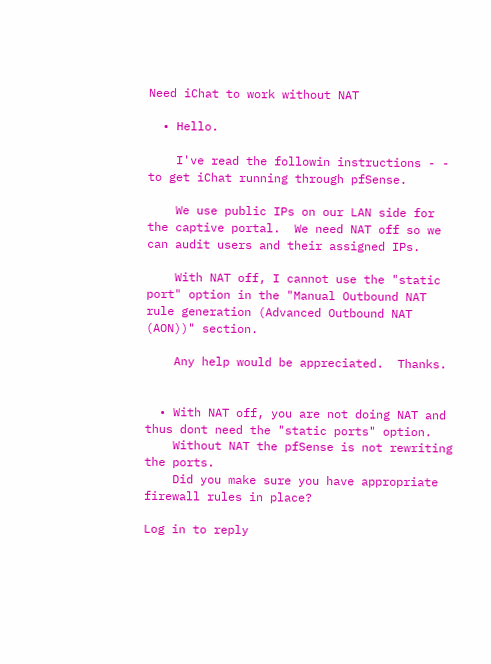Need iChat to work without NAT

  • Hello.

    I've read the followin instructions - - to get iChat running through pfSense.

    We use public IPs on our LAN side for the captive portal.  We need NAT off so we can audit users and their assigned IPs.

    With NAT off, I cannot use the "static port" option in the "Manual Outbound NAT rule generation (Advanced Outbound NAT (AON))" section.

    Any help would be appreciated.  Thanks.


  • With NAT off, you are not doing NAT and thus dont need the "static ports" option.
    Without NAT the pfSense is not rewriting the ports.
    Did you make sure you have appropriate firewall rules in place?

Log in to reply